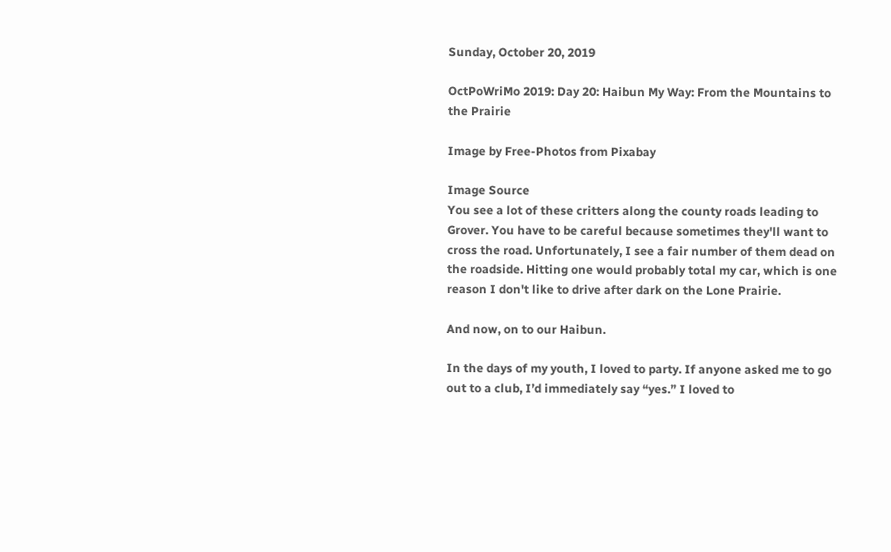Sunday, October 20, 2019

OctPoWriMo 2019: Day 20: Haibun My Way: From the Mountains to the Prairie

Image by Free-Photos from Pixabay

Image Source
You see a lot of these critters along the county roads leading to Grover. You have to be careful because sometimes they'll want to cross the road. Unfortunately, I see a fair number of them dead on the roadside. Hitting one would probably total my car, which is one reason I don't like to drive after dark on the Lone Prairie.

And now, on to our Haibun.

In the days of my youth, I loved to party. If anyone asked me to go out to a club, I’d immediately say “yes.” I loved to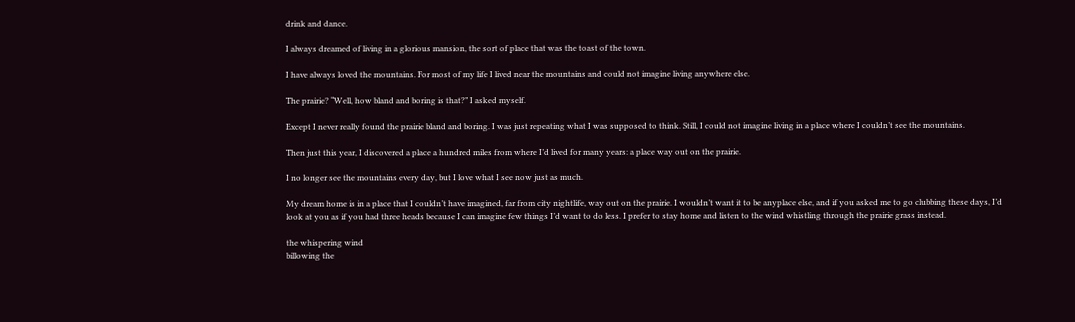drink and dance.

I always dreamed of living in a glorious mansion, the sort of place that was the toast of the town.

I have always loved the mountains. For most of my life I lived near the mountains and could not imagine living anywhere else.

The prairie? “Well, how bland and boring is that?” I asked myself.

Except I never really found the prairie bland and boring. I was just repeating what I was supposed to think. Still, I could not imagine living in a place where I couldn’t see the mountains.

Then just this year, I discovered a place a hundred miles from where I’d lived for many years: a place way out on the prairie.

I no longer see the mountains every day, but I love what I see now just as much.

My dream home is in a place that I couldn’t have imagined, far from city nightlife, way out on the prairie. I wouldn’t want it to be anyplace else, and if you asked me to go clubbing these days, I’d look at you as if you had three heads because I can imagine few things I’d want to do less. I prefer to stay home and listen to the wind whistling through the prairie grass instead.

the whispering wind
billowing the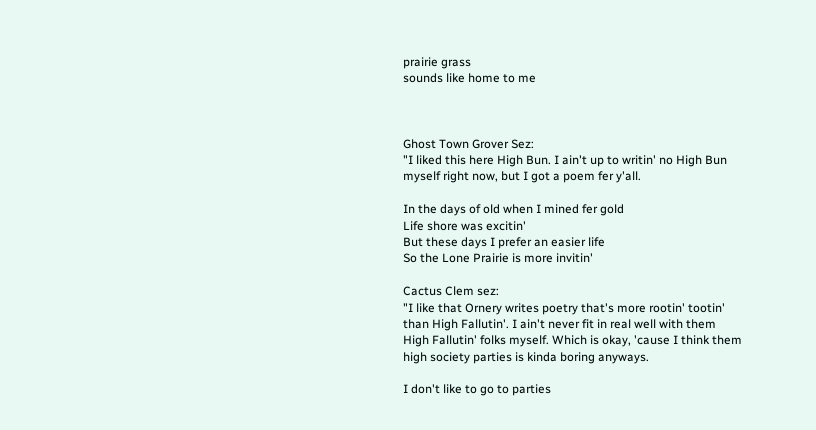prairie grass
sounds like home to me



Ghost Town Grover Sez:
"I liked this here High Bun. I ain't up to writin' no High Bun myself right now, but I got a poem fer y'all.

In the days of old when I mined fer gold
Life shore was excitin'
But these days I prefer an easier life
So the Lone Prairie is more invitin'

Cactus Clem sez:
"I like that Ornery writes poetry that's more rootin' tootin' than High Fallutin'. I ain't never fit in real well with them High Fallutin' folks myself. Which is okay, 'cause I think them high society parties is kinda boring anyways.

I don't like to go to parties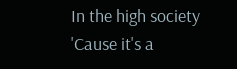In the high society
'Cause it's a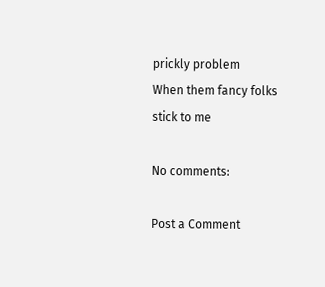prickly problem
When them fancy folks stick to me

No comments:

Post a Comment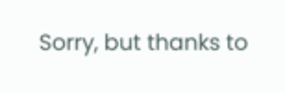Sorry, but thanks to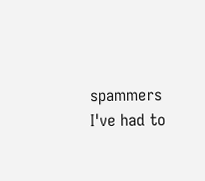spammers I've had to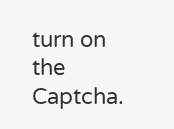turn on the Captcha.